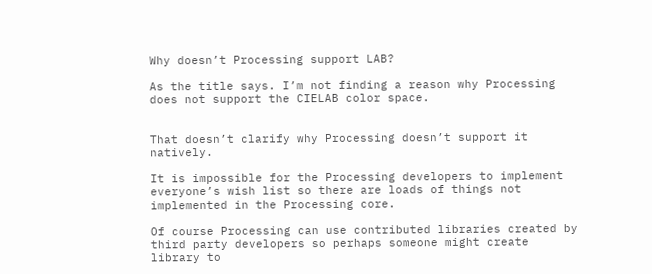Why doesn’t Processing support LAB?

As the title says. I’m not finding a reason why Processing does not support the CIELAB color space.


That doesn’t clarify why Processing doesn’t support it natively.

It is impossible for the Processing developers to implement everyone’s wish list so there are loads of things not implemented in the Processing core.

Of course Processing can use contributed libraries created by third party developers so perhaps someone might create library to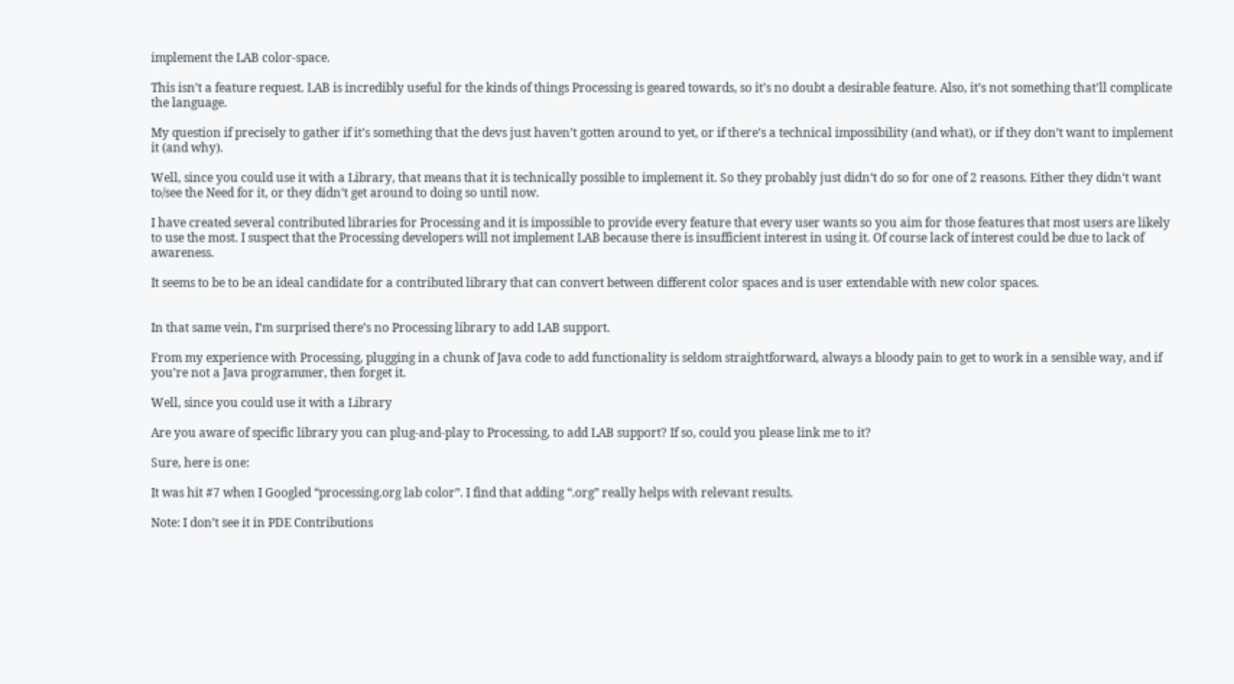implement the LAB color-space.

This isn’t a feature request. LAB is incredibly useful for the kinds of things Processing is geared towards, so it’s no doubt a desirable feature. Also, it’s not something that’ll complicate the language.

My question if precisely to gather if it’s something that the devs just haven’t gotten around to yet, or if there’s a technical impossibility (and what), or if they don’t want to implement it (and why).

Well, since you could use it with a Library, that means that it is technically possible to implement it. So they probably just didn‘t do so for one of 2 reasons. Either they didn‘t want to/see the Need for it, or they didn‘t get around to doing so until now.

I have created several contributed libraries for Processing and it is impossible to provide every feature that every user wants so you aim for those features that most users are likely to use the most. I suspect that the Processing developers will not implement LAB because there is insufficient interest in using it. Of course lack of interest could be due to lack of awareness.

It seems to be to be an ideal candidate for a contributed library that can convert between different color spaces and is user extendable with new color spaces.


In that same vein, I’m surprised there’s no Processing library to add LAB support.

From my experience with Processing, plugging in a chunk of Java code to add functionality is seldom straightforward, always a bloody pain to get to work in a sensible way, and if you’re not a Java programmer, then forget it.

Well, since you could use it with a Library

Are you aware of specific library you can plug-and-play to Processing, to add LAB support? If so, could you please link me to it?

Sure, here is one:

It was hit #7 when I Googled “processing.org lab color”. I find that adding “.org” really helps with relevant results.

Note: I don’t see it in PDE Contributions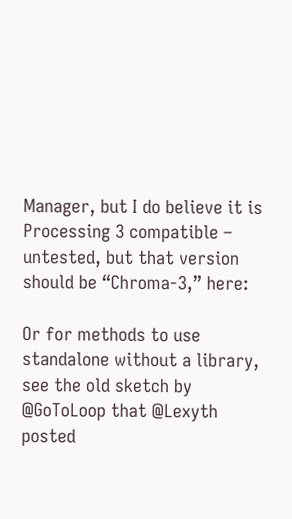Manager, but I do believe it is Processing 3 compatible – untested, but that version should be “Chroma-3,” here:

Or for methods to use standalone without a library, see the old sketch by @GoToLoop that @Lexyth posted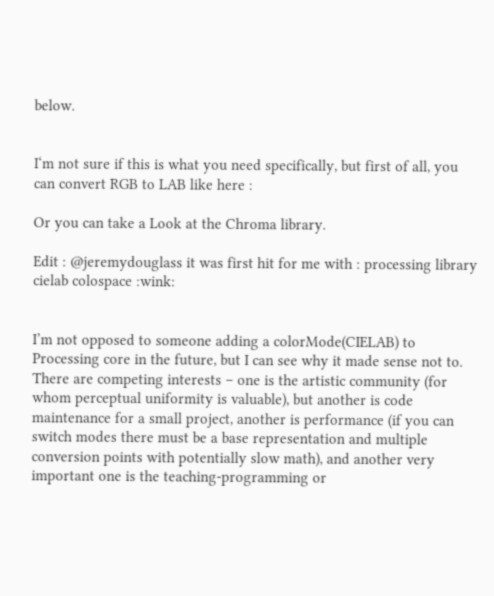below.


I‘m not sure if this is what you need specifically, but first of all, you can convert RGB to LAB like here :

Or you can take a Look at the Chroma library.

Edit : @jeremydouglass it was first hit for me with : processing library cielab colospace :wink:


I’m not opposed to someone adding a colorMode(CIELAB) to Processing core in the future, but I can see why it made sense not to. There are competing interests – one is the artistic community (for whom perceptual uniformity is valuable), but another is code maintenance for a small project, another is performance (if you can switch modes there must be a base representation and multiple conversion points with potentially slow math), and another very important one is the teaching-programming or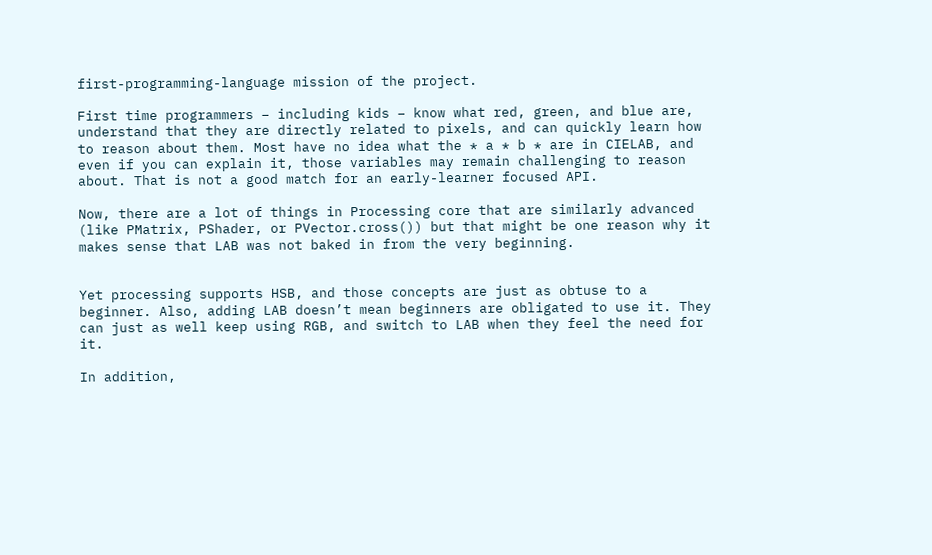first-programming-language mission of the project.

First time programmers – including kids – know what red, green, and blue are, understand that they are directly related to pixels, and can quickly learn how to reason about them. Most have no idea what the * a * b * are in CIELAB, and even if you can explain it, those variables may remain challenging to reason about. That is not a good match for an early-learner focused API.

Now, there are a lot of things in Processing core that are similarly advanced (like PMatrix, PShader, or PVector.cross()) but that might be one reason why it makes sense that LAB was not baked in from the very beginning.


Yet processing supports HSB, and those concepts are just as obtuse to a beginner. Also, adding LAB doesn’t mean beginners are obligated to use it. They can just as well keep using RGB, and switch to LAB when they feel the need for it.

In addition,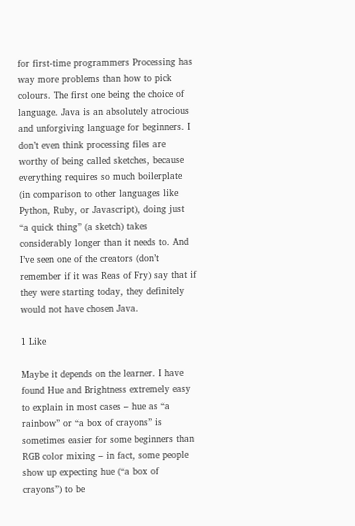for first-time programmers Processing has way more problems than how to pick colours. The first one being the choice of language. Java is an absolutely atrocious and unforgiving language for beginners. I don’t even think processing files are worthy of being called sketches, because everything requires so much boilerplate (in comparison to other languages like Python, Ruby, or Javascript), doing just “a quick thing” (a sketch) takes considerably longer than it needs to. And I’ve seen one of the creators (don’t remember if it was Reas of Fry) say that if they were starting today, they definitely would not have chosen Java.

1 Like

Maybe it depends on the learner. I have found Hue and Brightness extremely easy to explain in most cases – hue as “a rainbow” or “a box of crayons” is sometimes easier for some beginners than RGB color mixing – in fact, some people show up expecting hue (“a box of crayons”) to be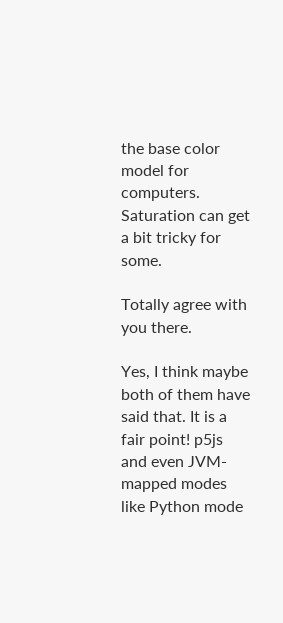the base color model for computers. Saturation can get a bit tricky for some.

Totally agree with you there.

Yes, I think maybe both of them have said that. It is a fair point! p5js and even JVM-mapped modes like Python mode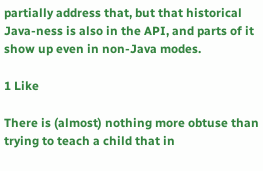partially address that, but that historical Java-ness is also in the API, and parts of it show up even in non-Java modes.

1 Like

There is (almost) nothing more obtuse than trying to teach a child that in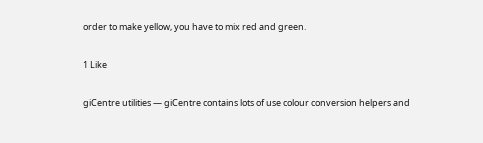order to make yellow, you have to mix red and green.

1 Like

giCentre utilities — giCentre contains lots of use colour conversion helpers and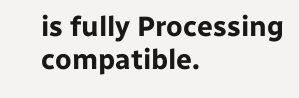is fully Processing compatible.